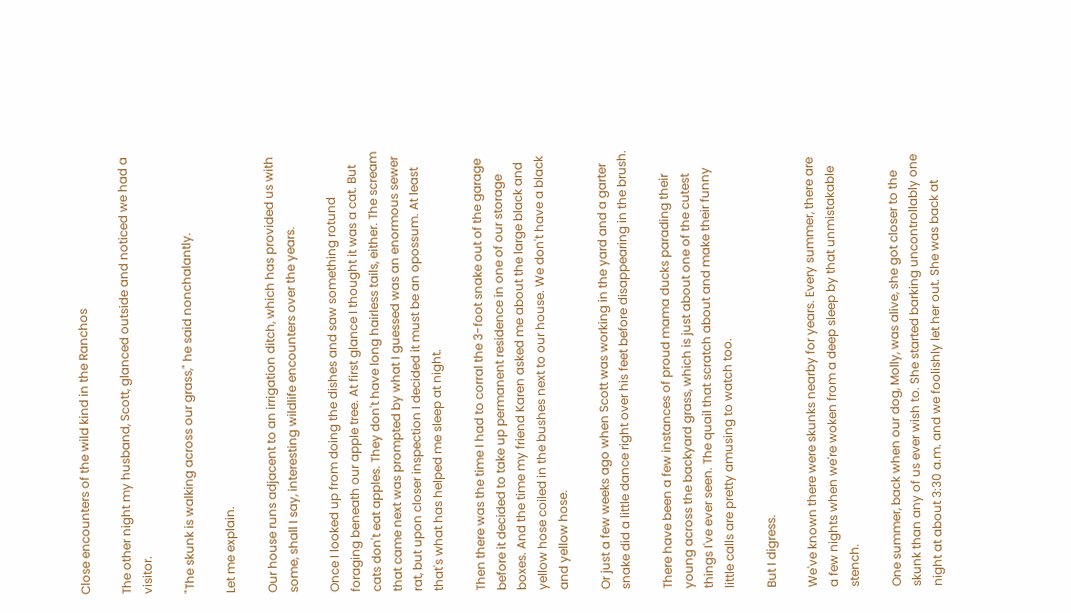Close encounters of the wild kind in the Ranchos

The other night my husband, Scott, glanced outside and noticed we had a visitor.

"The skunk is walking across our grass," he said nonchalantly.

Let me explain.

Our house runs adjacent to an irrigation ditch, which has provided us with some, shall I say, interesting wildlife encounters over the years.

Once I looked up from doing the dishes and saw something rotund foraging beneath our apple tree. At first glance I thought it was a cat. But cats don't eat apples. They don't have long hairless tails, either. The scream that came next was prompted by what I guessed was an enormous sewer rat, but upon closer inspection I decided it must be an opossum. At least that's what has helped me sleep at night.

Then there was the time I had to corral the 3-foot snake out of the garage before it decided to take up permanent residence in one of our storage boxes. And the time my friend Karen asked me about the large black and yellow hose coiled in the bushes next to our house. We don't have a black and yellow hose.

Or just a few weeks ago when Scott was working in the yard and a garter snake did a little dance right over his feet before disappearing in the brush.

There have been a few instances of proud mama ducks parading their young across the backyard grass, which is just about one of the cutest things I've ever seen. The quail that scratch about and make their funny little calls are pretty amusing to watch too.

But I digress.

We've known there were skunks nearby for years. Every summer, there are a few nights when we're woken from a deep sleep by that unmistakable stench.

One summer, back when our dog, Molly, was alive, she got closer to the skunk than any of us ever wish to. She started barking uncontrollably one night at about 3:30 a.m. and we foolishly let her out. She was back at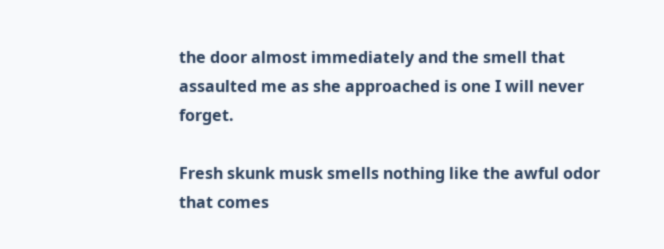the door almost immediately and the smell that assaulted me as she approached is one I will never forget.

Fresh skunk musk smells nothing like the awful odor that comes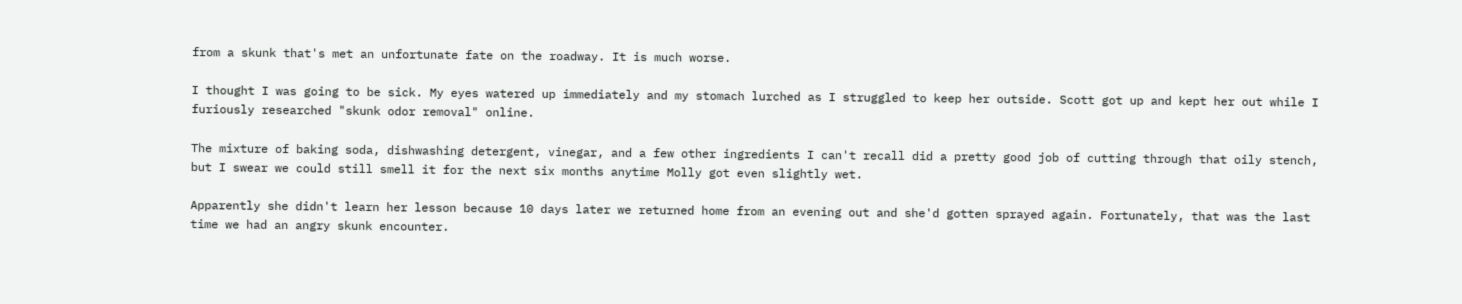from a skunk that's met an unfortunate fate on the roadway. It is much worse.

I thought I was going to be sick. My eyes watered up immediately and my stomach lurched as I struggled to keep her outside. Scott got up and kept her out while I furiously researched "skunk odor removal" online.

The mixture of baking soda, dishwashing detergent, vinegar, and a few other ingredients I can't recall did a pretty good job of cutting through that oily stench, but I swear we could still smell it for the next six months anytime Molly got even slightly wet.

Apparently she didn't learn her lesson because 10 days later we returned home from an evening out and she'd gotten sprayed again. Fortunately, that was the last time we had an angry skunk encounter.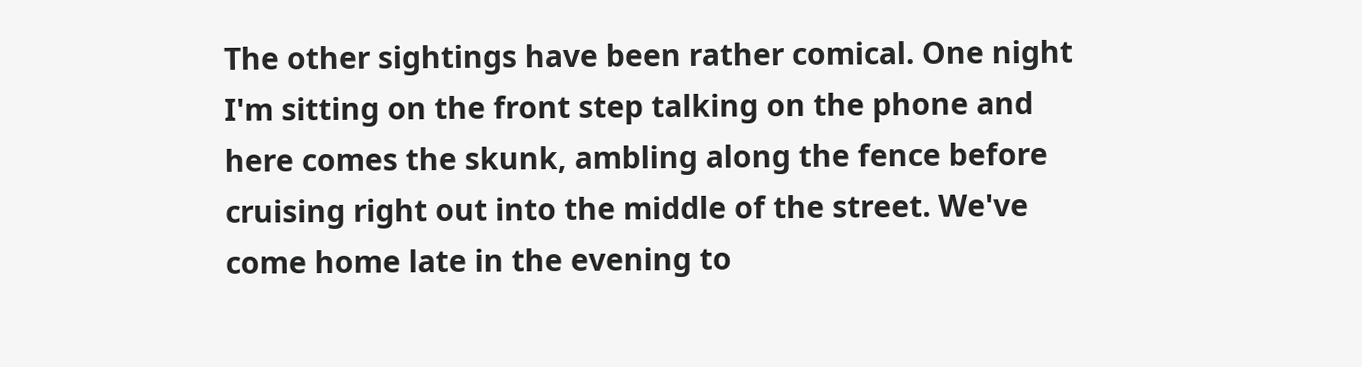The other sightings have been rather comical. One night I'm sitting on the front step talking on the phone and here comes the skunk, ambling along the fence before cruising right out into the middle of the street. We've come home late in the evening to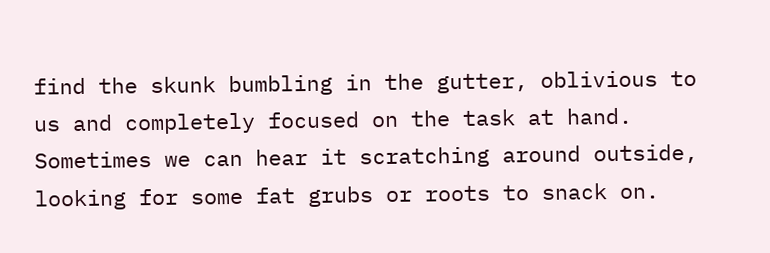find the skunk bumbling in the gutter, oblivious to us and completely focused on the task at hand. Sometimes we can hear it scratching around outside, looking for some fat grubs or roots to snack on.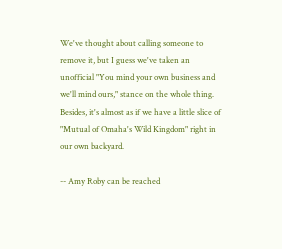We've thought about calling someone to remove it, but I guess we've taken an unofficial "You mind your own business and we'll mind ours," stance on the whole thing. Besides, it's almost as if we have a little slice of "Mutual of Omaha's Wild Kingdom" right in our own backyard.

-- Amy Roby can be reached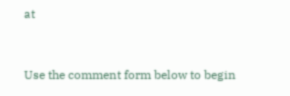at


Use the comment form below to begin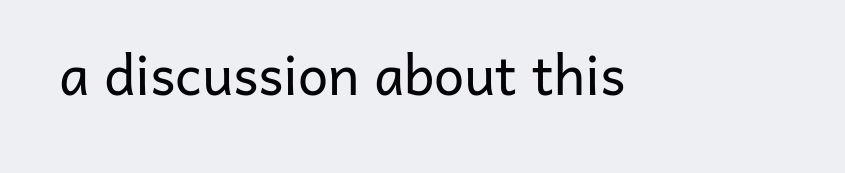a discussion about this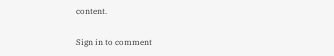content.

Sign in to comment